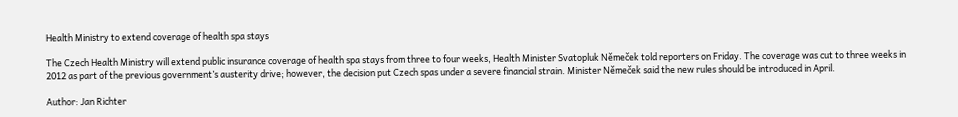Health Ministry to extend coverage of health spa stays

The Czech Health Ministry will extend public insurance coverage of health spa stays from three to four weeks, Health Minister Svatopluk Němeček told reporters on Friday. The coverage was cut to three weeks in 2012 as part of the previous government’s austerity drive; however, the decision put Czech spas under a severe financial strain. Minister Němeček said the new rules should be introduced in April.

Author: Jan Richter